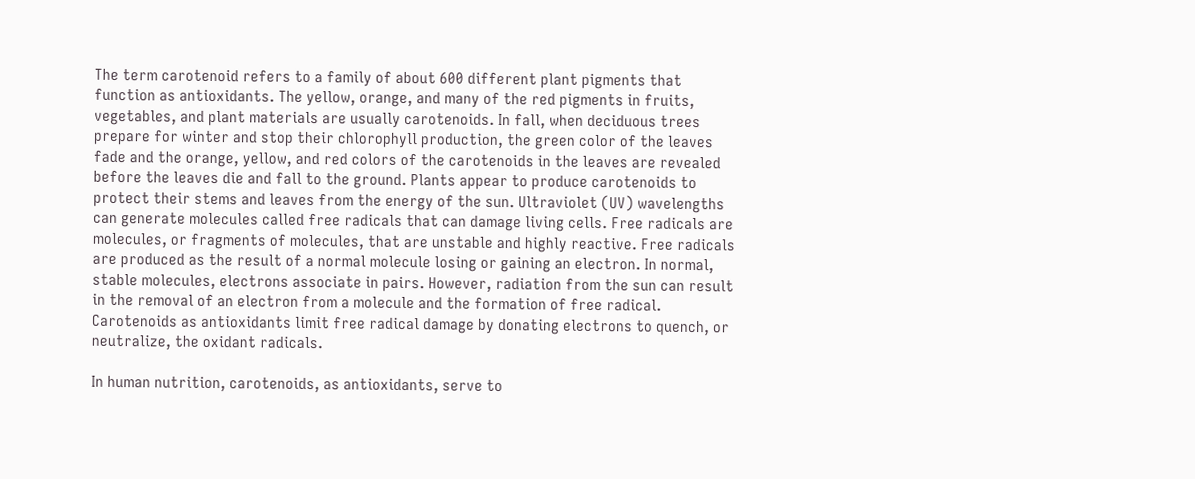The term carotenoid refers to a family of about 600 different plant pigments that function as antioxidants. The yellow, orange, and many of the red pigments in fruits, vegetables, and plant materials are usually carotenoids. In fall, when deciduous trees prepare for winter and stop their chlorophyll production, the green color of the leaves fade and the orange, yellow, and red colors of the carotenoids in the leaves are revealed before the leaves die and fall to the ground. Plants appear to produce carotenoids to protect their stems and leaves from the energy of the sun. Ultraviolet (UV) wavelengths can generate molecules called free radicals that can damage living cells. Free radicals are molecules, or fragments of molecules, that are unstable and highly reactive. Free radicals are produced as the result of a normal molecule losing or gaining an electron. In normal, stable molecules, electrons associate in pairs. However, radiation from the sun can result in the removal of an electron from a molecule and the formation of free radical. Carotenoids as antioxidants limit free radical damage by donating electrons to quench, or neutralize, the oxidant radicals.

In human nutrition, carotenoids, as antioxidants, serve to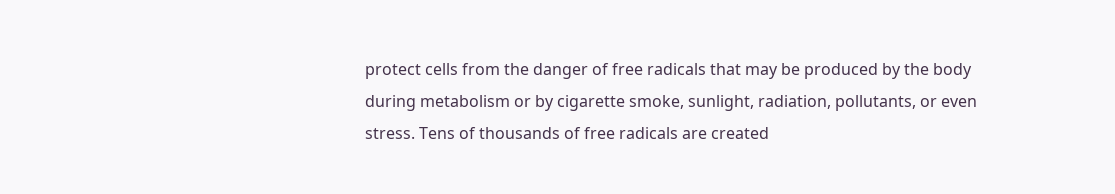protect cells from the danger of free radicals that may be produced by the body during metabolism or by cigarette smoke, sunlight, radiation, pollutants, or even stress. Tens of thousands of free radicals are created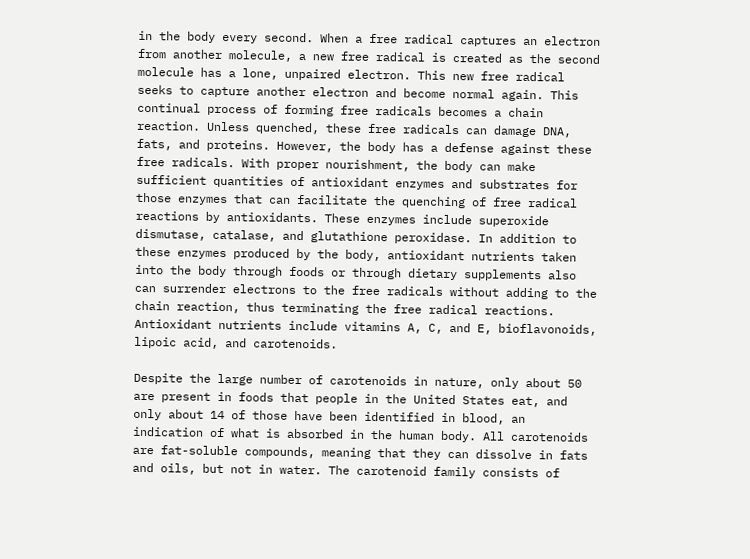in the body every second. When a free radical captures an electron from another molecule, a new free radical is created as the second molecule has a lone, unpaired electron. This new free radical seeks to capture another electron and become normal again. This continual process of forming free radicals becomes a chain reaction. Unless quenched, these free radicals can damage DNA, fats, and proteins. However, the body has a defense against these free radicals. With proper nourishment, the body can make sufficient quantities of antioxidant enzymes and substrates for those enzymes that can facilitate the quenching of free radical reactions by antioxidants. These enzymes include superoxide dismutase, catalase, and glutathione peroxidase. In addition to these enzymes produced by the body, antioxidant nutrients taken into the body through foods or through dietary supplements also can surrender electrons to the free radicals without adding to the chain reaction, thus terminating the free radical reactions. Antioxidant nutrients include vitamins A, C, and E, bioflavonoids, lipoic acid, and carotenoids.

Despite the large number of carotenoids in nature, only about 50 are present in foods that people in the United States eat, and only about 14 of those have been identified in blood, an indication of what is absorbed in the human body. All carotenoids are fat-soluble compounds, meaning that they can dissolve in fats and oils, but not in water. The carotenoid family consists of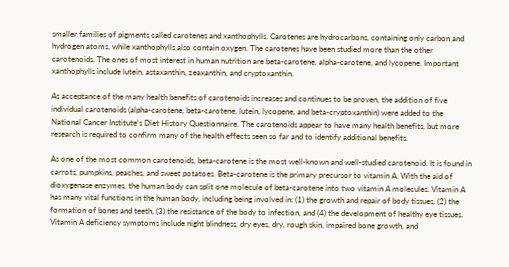smaller families of pigments called carotenes and xanthophylls. Carotenes are hydrocarbons, containing only carbon and hydrogen atoms, while xanthophylls also contain oxygen. The carotenes have been studied more than the other carotenoids. The ones of most interest in human nutrition are beta-carotene, alpha-carotene, and lycopene. Important xanthophylls include lutein, astaxanthin, zeaxanthin, and cryptoxanthin.

As acceptance of the many health benefits of carotenoids increases and continues to be proven, the addition of five individual carotenoids (alpha-carotene, beta-carotene, lutein, lycopene, and beta-cryptoxanthin) were added to the National Cancer Institute's Diet History Questionnaire. The carotenoids appear to have many health benefits, but more research is required to confirm many of the health effects seen so far and to identify additional benefits.

As one of the most common carotenoids, beta-carotene is the most well-known and well-studied carotenoid. It is found in carrots, pumpkins, peaches, and sweet potatoes. Beta-carotene is the primary precursor to vitamin A. With the aid of dioxygenase enzymes, the human body can split one molecule of beta-carotene into two vitamin A molecules. Vitamin A has many vital functions in the human body, including being involved in: (1) the growth and repair of body tissues, (2) the formation of bones and teeth, (3) the resistance of the body to infection, and (4) the development of healthy eye tissues. Vitamin A deficiency symptoms include night blindness, dry eyes, dry, rough skin, impaired bone growth, and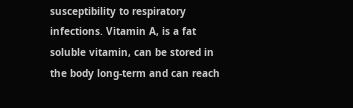susceptibility to respiratory infections. Vitamin A, is a fat soluble vitamin, can be stored in the body long-term and can reach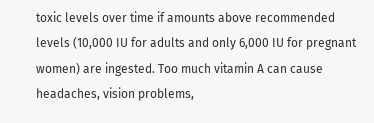toxic levels over time if amounts above recommended levels (10,000 IU for adults and only 6,000 IU for pregnant women) are ingested. Too much vitamin A can cause headaches, vision problems,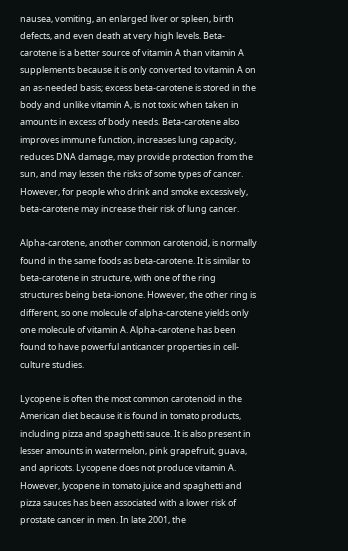nausea, vomiting, an enlarged liver or spleen, birth defects, and even death at very high levels. Beta-carotene is a better source of vitamin A than vitamin A supplements because it is only converted to vitamin A on an as-needed basis; excess beta-carotene is stored in the body and unlike vitamin A, is not toxic when taken in amounts in excess of body needs. Beta-carotene also improves immune function, increases lung capacity, reduces DNA damage, may provide protection from the sun, and may lessen the risks of some types of cancer. However, for people who drink and smoke excessively, beta-carotene may increase their risk of lung cancer.

Alpha-carotene, another common carotenoid, is normally found in the same foods as beta-carotene. It is similar to beta-carotene in structure, with one of the ring structures being beta-ionone. However, the other ring is different, so one molecule of alpha-carotene yields only one molecule of vitamin A. Alpha-carotene has been found to have powerful anticancer properties in cell-culture studies.

Lycopene is often the most common carotenoid in the American diet because it is found in tomato products, including pizza and spaghetti sauce. It is also present in lesser amounts in watermelon, pink grapefruit, guava, and apricots. Lycopene does not produce vitamin A. However, lycopene in tomato juice and spaghetti and pizza sauces has been associated with a lower risk of prostate cancer in men. In late 2001, the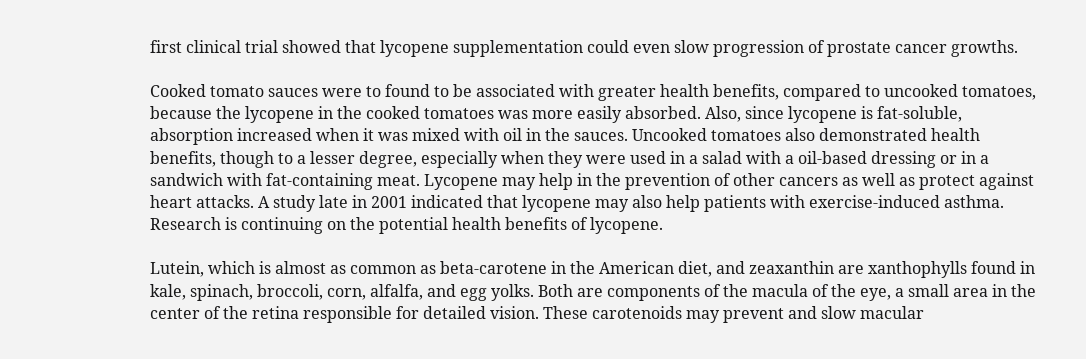first clinical trial showed that lycopene supplementation could even slow progression of prostate cancer growths.

Cooked tomato sauces were to found to be associated with greater health benefits, compared to uncooked tomatoes, because the lycopene in the cooked tomatoes was more easily absorbed. Also, since lycopene is fat-soluble, absorption increased when it was mixed with oil in the sauces. Uncooked tomatoes also demonstrated health benefits, though to a lesser degree, especially when they were used in a salad with a oil-based dressing or in a sandwich with fat-containing meat. Lycopene may help in the prevention of other cancers as well as protect against heart attacks. A study late in 2001 indicated that lycopene may also help patients with exercise-induced asthma. Research is continuing on the potential health benefits of lycopene.

Lutein, which is almost as common as beta-carotene in the American diet, and zeaxanthin are xanthophylls found in kale, spinach, broccoli, corn, alfalfa, and egg yolks. Both are components of the macula of the eye, a small area in the center of the retina responsible for detailed vision. These carotenoids may prevent and slow macular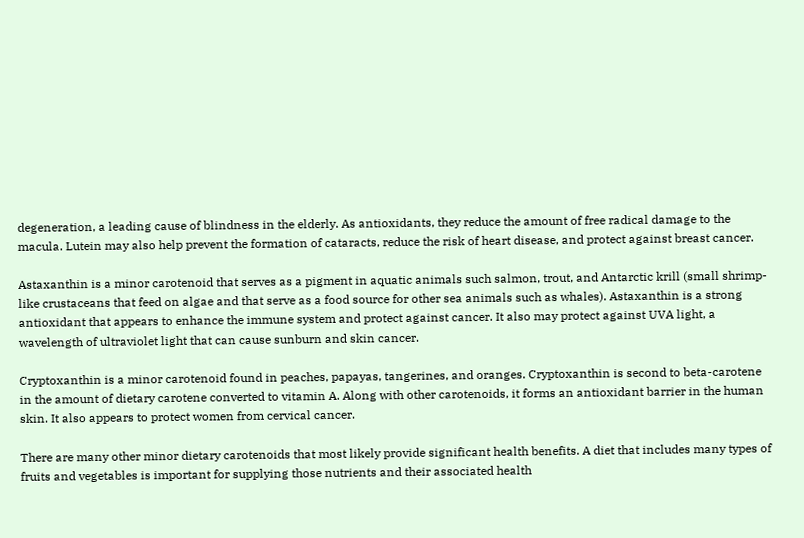degeneration, a leading cause of blindness in the elderly. As antioxidants, they reduce the amount of free radical damage to the macula. Lutein may also help prevent the formation of cataracts, reduce the risk of heart disease, and protect against breast cancer.

Astaxanthin is a minor carotenoid that serves as a pigment in aquatic animals such salmon, trout, and Antarctic krill (small shrimp-like crustaceans that feed on algae and that serve as a food source for other sea animals such as whales). Astaxanthin is a strong antioxidant that appears to enhance the immune system and protect against cancer. It also may protect against UVA light, a wavelength of ultraviolet light that can cause sunburn and skin cancer.

Cryptoxanthin is a minor carotenoid found in peaches, papayas, tangerines, and oranges. Cryptoxanthin is second to beta-carotene in the amount of dietary carotene converted to vitamin A. Along with other carotenoids, it forms an antioxidant barrier in the human skin. It also appears to protect women from cervical cancer.

There are many other minor dietary carotenoids that most likely provide significant health benefits. A diet that includes many types of fruits and vegetables is important for supplying those nutrients and their associated health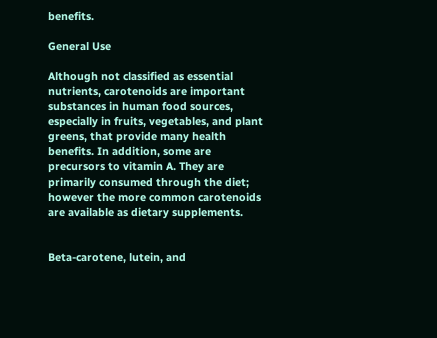benefits.

General Use

Although not classified as essential nutrients, carotenoids are important substances in human food sources, especially in fruits, vegetables, and plant greens, that provide many health benefits. In addition, some are precursors to vitamin A. They are primarily consumed through the diet; however the more common carotenoids are available as dietary supplements.


Beta-carotene, lutein, and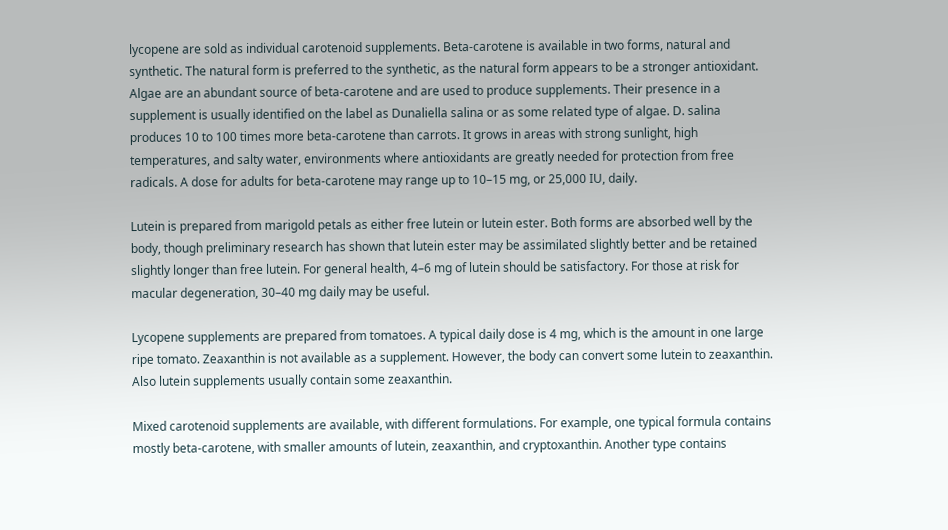lycopene are sold as individual carotenoid supplements. Beta-carotene is available in two forms, natural and synthetic. The natural form is preferred to the synthetic, as the natural form appears to be a stronger antioxidant. Algae are an abundant source of beta-carotene and are used to produce supplements. Their presence in a supplement is usually identified on the label as Dunaliella salina or as some related type of algae. D. salina produces 10 to 100 times more beta-carotene than carrots. It grows in areas with strong sunlight, high temperatures, and salty water, environments where antioxidants are greatly needed for protection from free radicals. A dose for adults for beta-carotene may range up to 10–15 mg, or 25,000 IU, daily.

Lutein is prepared from marigold petals as either free lutein or lutein ester. Both forms are absorbed well by the body, though preliminary research has shown that lutein ester may be assimilated slightly better and be retained slightly longer than free lutein. For general health, 4–6 mg of lutein should be satisfactory. For those at risk for macular degeneration, 30–40 mg daily may be useful.

Lycopene supplements are prepared from tomatoes. A typical daily dose is 4 mg, which is the amount in one large ripe tomato. Zeaxanthin is not available as a supplement. However, the body can convert some lutein to zeaxanthin. Also lutein supplements usually contain some zeaxanthin.

Mixed carotenoid supplements are available, with different formulations. For example, one typical formula contains mostly beta-carotene, with smaller amounts of lutein, zeaxanthin, and cryptoxanthin. Another type contains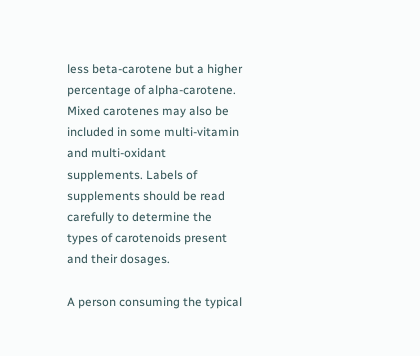less beta-carotene but a higher percentage of alpha-carotene. Mixed carotenes may also be included in some multi-vitamin and multi-oxidant supplements. Labels of supplements should be read carefully to determine the types of carotenoids present and their dosages.

A person consuming the typical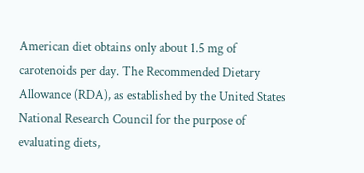American diet obtains only about 1.5 mg of carotenoids per day. The Recommended Dietary Allowance (RDA), as established by the United States National Research Council for the purpose of evaluating diets,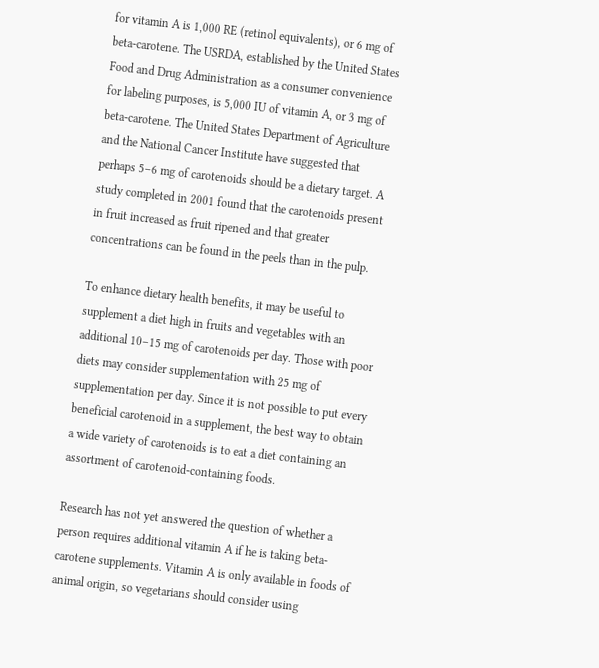for vitamin A is 1,000 RE (retinol equivalents), or 6 mg of beta-carotene. The USRDA, established by the United States Food and Drug Administration as a consumer convenience for labeling purposes, is 5,000 IU of vitamin A, or 3 mg of beta-carotene. The United States Department of Agriculture and the National Cancer Institute have suggested that perhaps 5–6 mg of carotenoids should be a dietary target. A study completed in 2001 found that the carotenoids present in fruit increased as fruit ripened and that greater concentrations can be found in the peels than in the pulp.

To enhance dietary health benefits, it may be useful to supplement a diet high in fruits and vegetables with an additional 10–15 mg of carotenoids per day. Those with poor diets may consider supplementation with 25 mg of supplementation per day. Since it is not possible to put every beneficial carotenoid in a supplement, the best way to obtain a wide variety of carotenoids is to eat a diet containing an assortment of carotenoid-containing foods.

Research has not yet answered the question of whether a person requires additional vitamin A if he is taking beta-carotene supplements. Vitamin A is only available in foods of animal origin, so vegetarians should consider using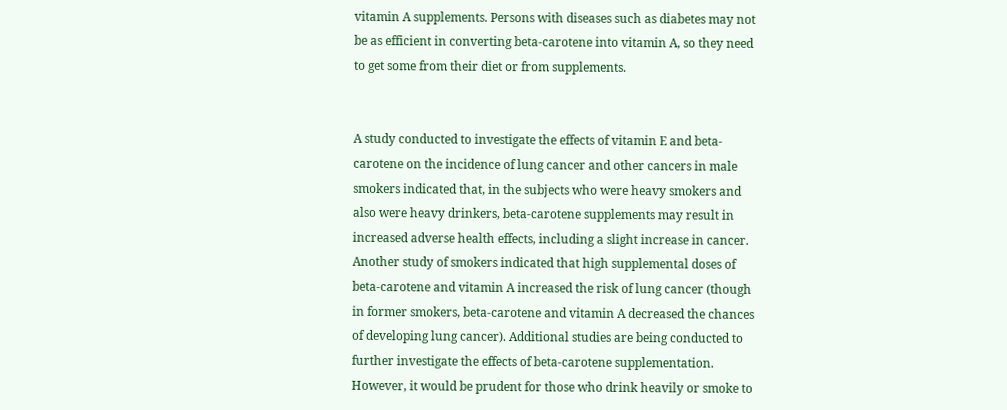vitamin A supplements. Persons with diseases such as diabetes may not be as efficient in converting beta-carotene into vitamin A, so they need to get some from their diet or from supplements.


A study conducted to investigate the effects of vitamin E and beta-carotene on the incidence of lung cancer and other cancers in male smokers indicated that, in the subjects who were heavy smokers and also were heavy drinkers, beta-carotene supplements may result in increased adverse health effects, including a slight increase in cancer. Another study of smokers indicated that high supplemental doses of beta-carotene and vitamin A increased the risk of lung cancer (though in former smokers, beta-carotene and vitamin A decreased the chances of developing lung cancer). Additional studies are being conducted to further investigate the effects of beta-carotene supplementation. However, it would be prudent for those who drink heavily or smoke to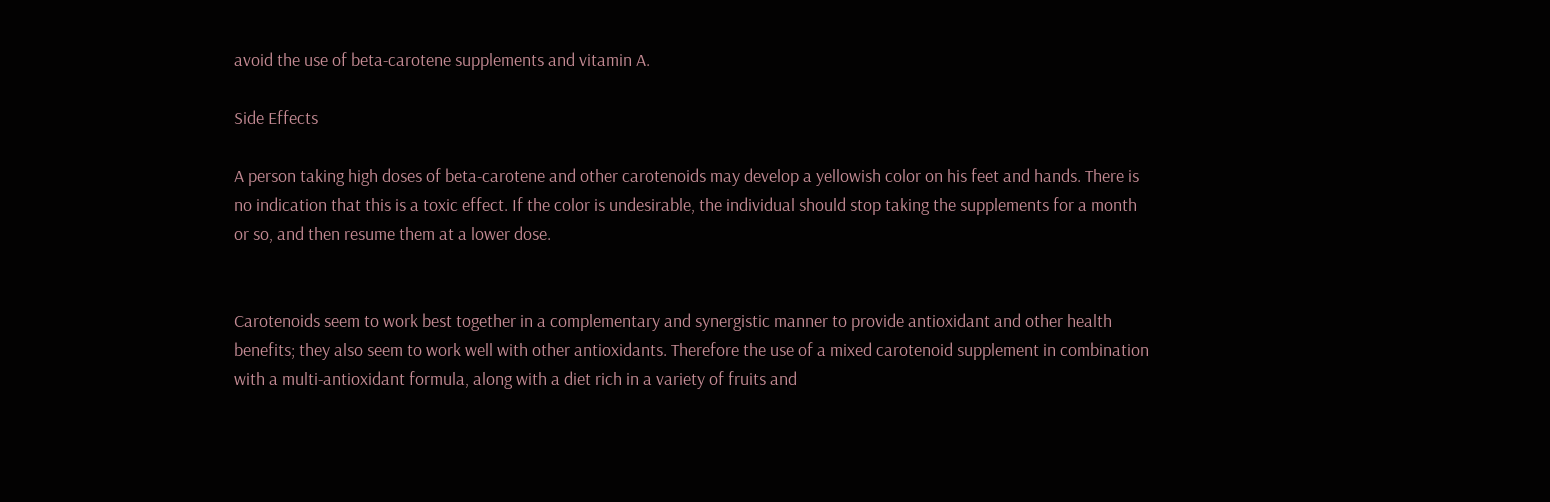avoid the use of beta-carotene supplements and vitamin A.

Side Effects

A person taking high doses of beta-carotene and other carotenoids may develop a yellowish color on his feet and hands. There is no indication that this is a toxic effect. If the color is undesirable, the individual should stop taking the supplements for a month or so, and then resume them at a lower dose.


Carotenoids seem to work best together in a complementary and synergistic manner to provide antioxidant and other health benefits; they also seem to work well with other antioxidants. Therefore the use of a mixed carotenoid supplement in combination with a multi-antioxidant formula, along with a diet rich in a variety of fruits and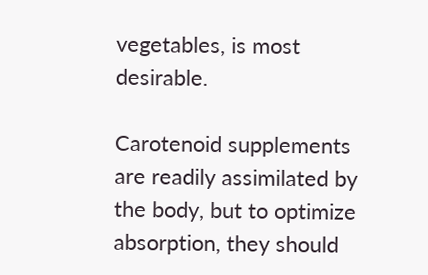vegetables, is most desirable.

Carotenoid supplements are readily assimilated by the body, but to optimize absorption, they should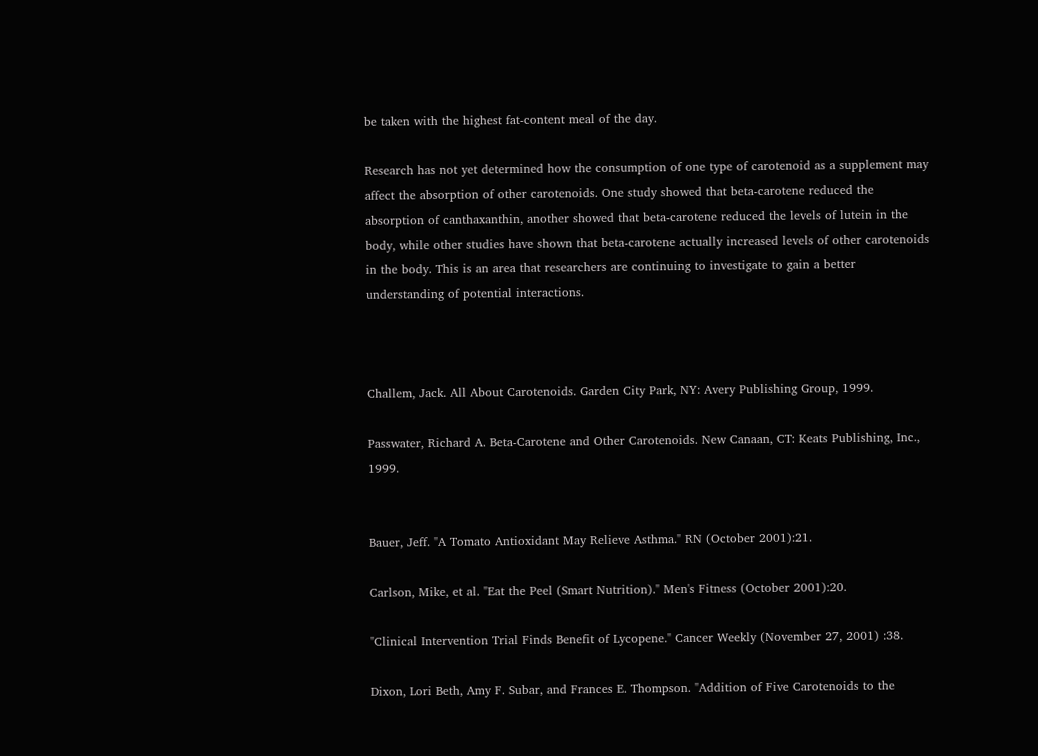be taken with the highest fat-content meal of the day.

Research has not yet determined how the consumption of one type of carotenoid as a supplement may affect the absorption of other carotenoids. One study showed that beta-carotene reduced the absorption of canthaxanthin, another showed that beta-carotene reduced the levels of lutein in the body, while other studies have shown that beta-carotene actually increased levels of other carotenoids in the body. This is an area that researchers are continuing to investigate to gain a better understanding of potential interactions.



Challem, Jack. All About Carotenoids. Garden City Park, NY: Avery Publishing Group, 1999.

Passwater, Richard A. Beta-Carotene and Other Carotenoids. New Canaan, CT: Keats Publishing, Inc., 1999.


Bauer, Jeff. "A Tomato Antioxidant May Relieve Asthma." RN (October 2001):21.

Carlson, Mike, et al. "Eat the Peel (Smart Nutrition)." Men's Fitness (October 2001):20.

"Clinical Intervention Trial Finds Benefit of Lycopene." Cancer Weekly (November 27, 2001) :38.

Dixon, Lori Beth, Amy F. Subar, and Frances E. Thompson. "Addition of Five Carotenoids to the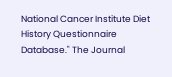National Cancer Institute Diet History Questionnaire Database." The Journal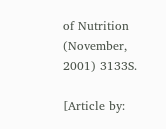of Nutrition (November, 2001) 3133S.

[Article by: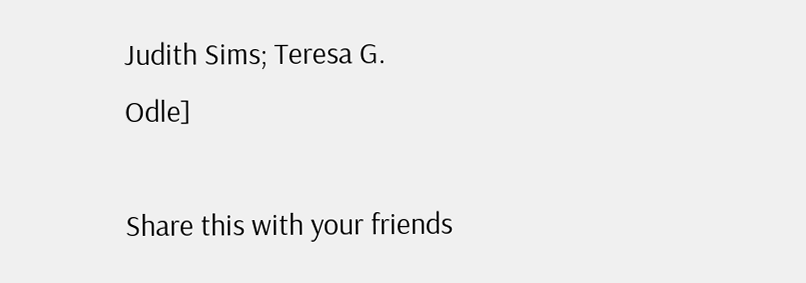Judith Sims; Teresa G. Odle]

Share this with your friends